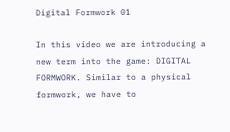Digital Formwork 01

In this video we are introducing a new term into the game: DIGITAL FORMWORK. Similar to a physical formwork, we have to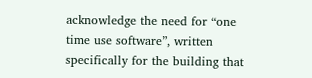acknowledge the need for “one time use software”, written specifically for the building that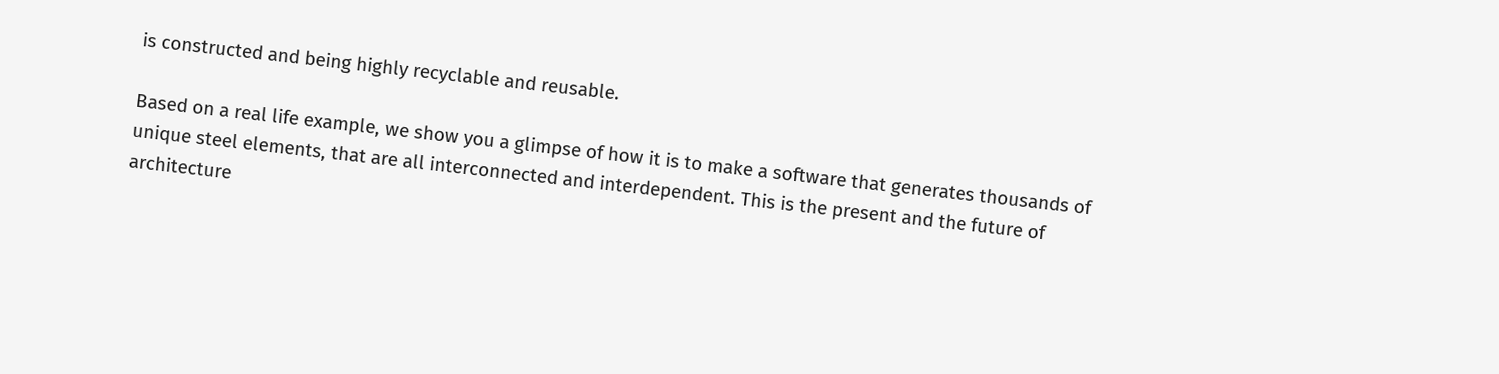is constructed and being highly recyclable and reusable.

Based on a real life example, we show you a glimpse of how it is to make a software that generates thousands of unique steel elements, that are all interconnected and interdependent. This is the present and the future of architecture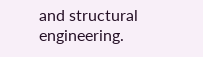and structural engineering.